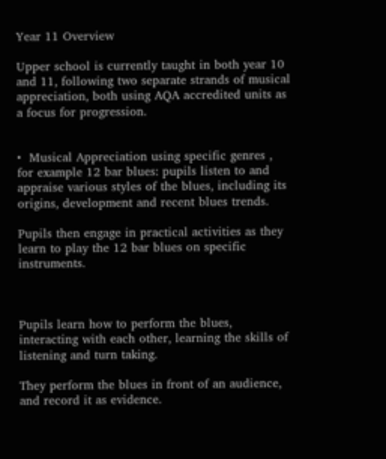Year 11 Overview

Upper school is currently taught in both year 10 and 11, following two separate strands of musical appreciation, both using AQA accredited units as a focus for progression.


•  Musical Appreciation using specific genres , for example 12 bar blues: pupils listen to and appraise various styles of the blues, including its origins, development and recent blues trends.

Pupils then engage in practical activities as they learn to play the 12 bar blues on specific instruments.



Pupils learn how to perform the blues, interacting with each other, learning the skills of listening and turn taking.

They perform the blues in front of an audience, and record it as evidence.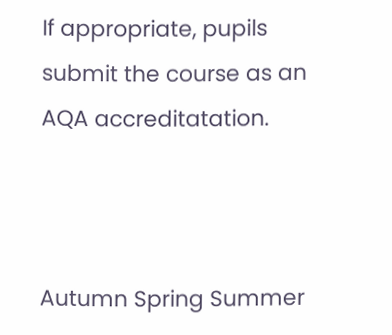If appropriate, pupils submit the course as an AQA accreditatation.



Autumn Spring Summer